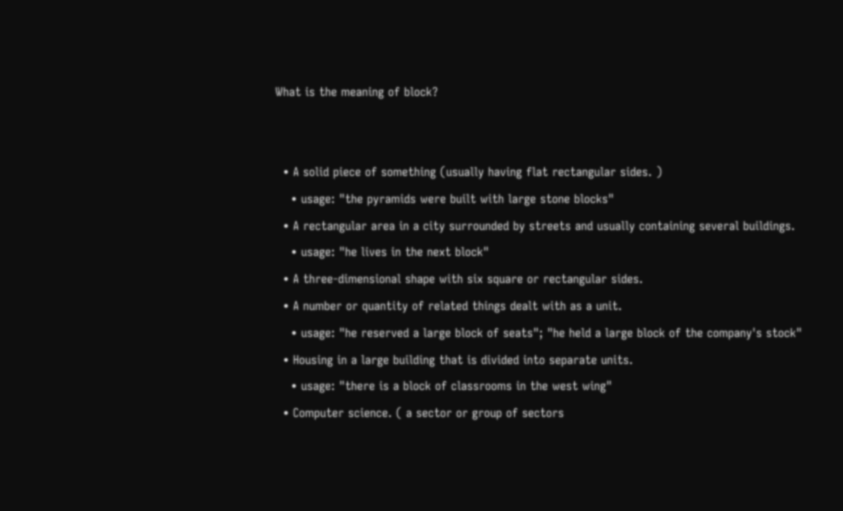What is the meaning of block?


  • A solid piece of something (usually having flat rectangular sides. )
    • usage: "the pyramids were built with large stone blocks"
  • A rectangular area in a city surrounded by streets and usually containing several buildings.
    • usage: "he lives in the next block"
  • A three-dimensional shape with six square or rectangular sides.
  • A number or quantity of related things dealt with as a unit.
    • usage: "he reserved a large block of seats"; "he held a large block of the company's stock"
  • Housing in a large building that is divided into separate units.
    • usage: "there is a block of classrooms in the west wing"
  • Computer science. ( a sector or group of sectors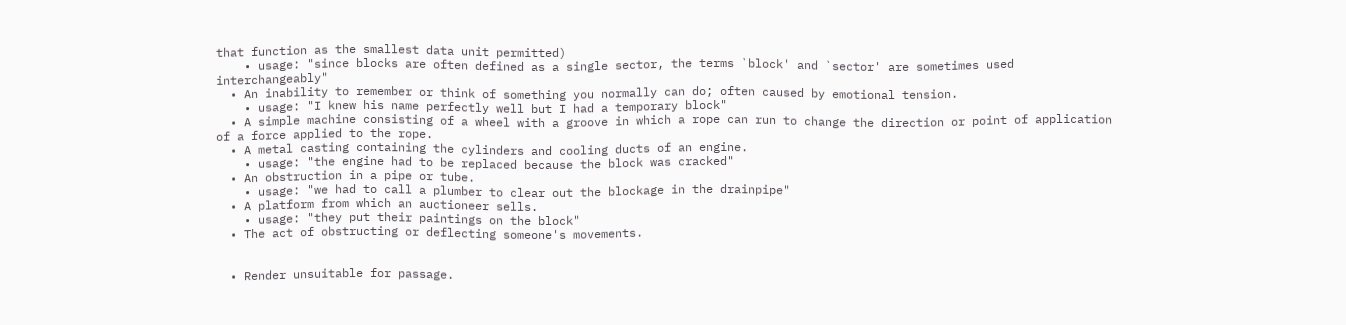that function as the smallest data unit permitted)
    • usage: "since blocks are often defined as a single sector, the terms `block' and `sector' are sometimes used interchangeably"
  • An inability to remember or think of something you normally can do; often caused by emotional tension.
    • usage: "I knew his name perfectly well but I had a temporary block"
  • A simple machine consisting of a wheel with a groove in which a rope can run to change the direction or point of application of a force applied to the rope.
  • A metal casting containing the cylinders and cooling ducts of an engine.
    • usage: "the engine had to be replaced because the block was cracked"
  • An obstruction in a pipe or tube.
    • usage: "we had to call a plumber to clear out the blockage in the drainpipe"
  • A platform from which an auctioneer sells.
    • usage: "they put their paintings on the block"
  • The act of obstructing or deflecting someone's movements.


  • Render unsuitable for passage.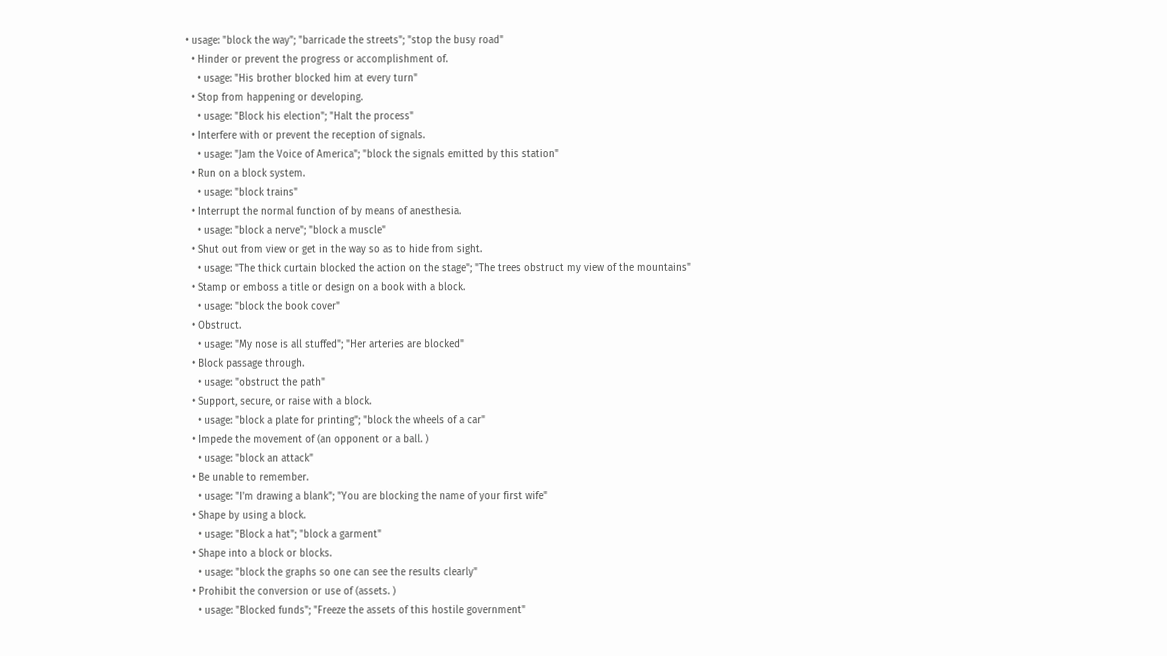• usage: "block the way"; "barricade the streets"; "stop the busy road"
  • Hinder or prevent the progress or accomplishment of.
    • usage: "His brother blocked him at every turn"
  • Stop from happening or developing.
    • usage: "Block his election"; "Halt the process"
  • Interfere with or prevent the reception of signals.
    • usage: "Jam the Voice of America"; "block the signals emitted by this station"
  • Run on a block system.
    • usage: "block trains"
  • Interrupt the normal function of by means of anesthesia.
    • usage: "block a nerve"; "block a muscle"
  • Shut out from view or get in the way so as to hide from sight.
    • usage: "The thick curtain blocked the action on the stage"; "The trees obstruct my view of the mountains"
  • Stamp or emboss a title or design on a book with a block.
    • usage: "block the book cover"
  • Obstruct.
    • usage: "My nose is all stuffed"; "Her arteries are blocked"
  • Block passage through.
    • usage: "obstruct the path"
  • Support, secure, or raise with a block.
    • usage: "block a plate for printing"; "block the wheels of a car"
  • Impede the movement of (an opponent or a ball. )
    • usage: "block an attack"
  • Be unable to remember.
    • usage: "I'm drawing a blank"; "You are blocking the name of your first wife"
  • Shape by using a block.
    • usage: "Block a hat"; "block a garment"
  • Shape into a block or blocks.
    • usage: "block the graphs so one can see the results clearly"
  • Prohibit the conversion or use of (assets. )
    • usage: "Blocked funds"; "Freeze the assets of this hostile government"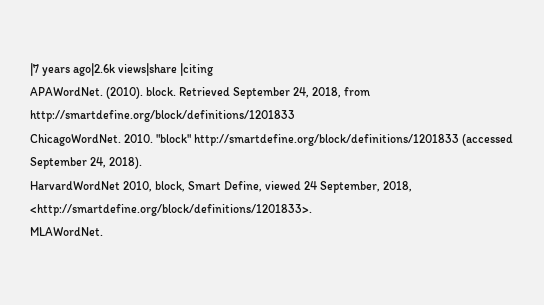|7 years ago|2.6k views|share |citing
APAWordNet. (2010). block. Retrieved September 24, 2018, from http://smartdefine.org/block/definitions/1201833
ChicagoWordNet. 2010. "block" http://smartdefine.org/block/definitions/1201833 (accessed September 24, 2018).
HarvardWordNet 2010, block, Smart Define, viewed 24 September, 2018, <http://smartdefine.org/block/definitions/1201833>.
MLAWordNet.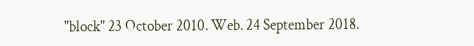"block" 23 October 2010. Web. 24 September 2018.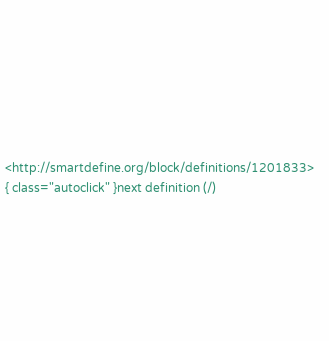<http://smartdefine.org/block/definitions/1201833>
{ class="autoclick" }next definition (/)